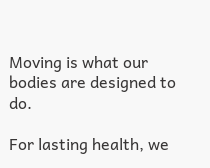Moving is what our bodies are designed to do.

For lasting health, we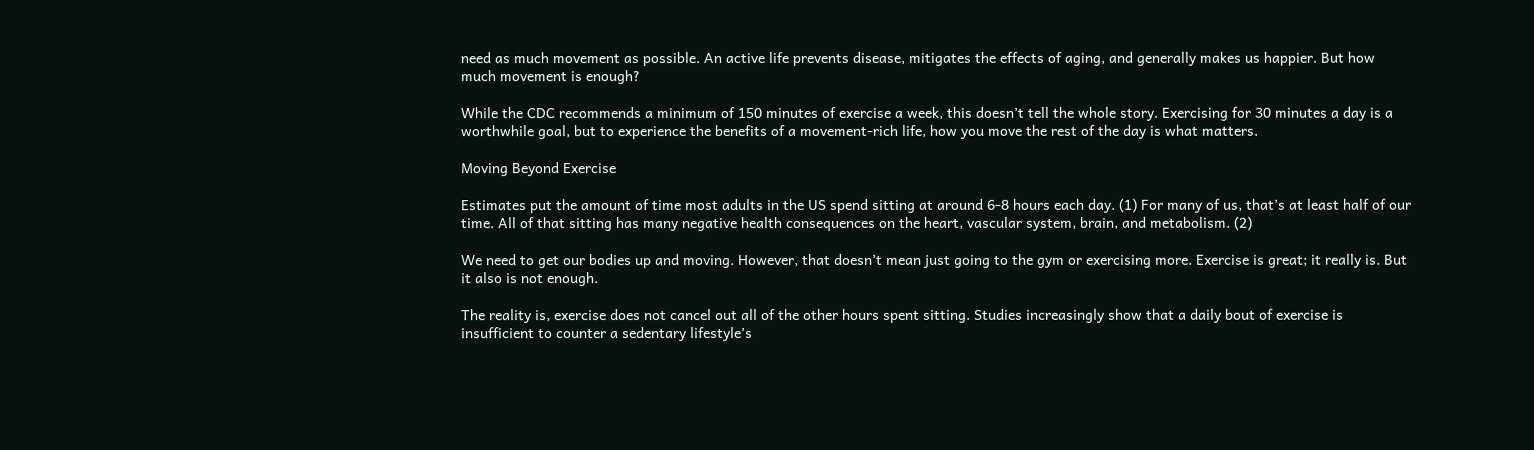need as much movement as possible. An active life prevents disease, mitigates the effects of aging, and generally makes us happier. But how much movement is enough?

While the CDC recommends a minimum of 150 minutes of exercise a week, this doesn’t tell the whole story. Exercising for 30 minutes a day is a worthwhile goal, but to experience the benefits of a movement-rich life, how you move the rest of the day is what matters.

Moving Beyond Exercise

Estimates put the amount of time most adults in the US spend sitting at around 6-8 hours each day. (1) For many of us, that’s at least half of our time. All of that sitting has many negative health consequences on the heart, vascular system, brain, and metabolism. (2)

We need to get our bodies up and moving. However, that doesn’t mean just going to the gym or exercising more. Exercise is great; it really is. But it also is not enough.

The reality is, exercise does not cancel out all of the other hours spent sitting. Studies increasingly show that a daily bout of exercise is insufficient to counter a sedentary lifestyle’s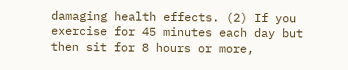damaging health effects. (2) If you exercise for 45 minutes each day but then sit for 8 hours or more,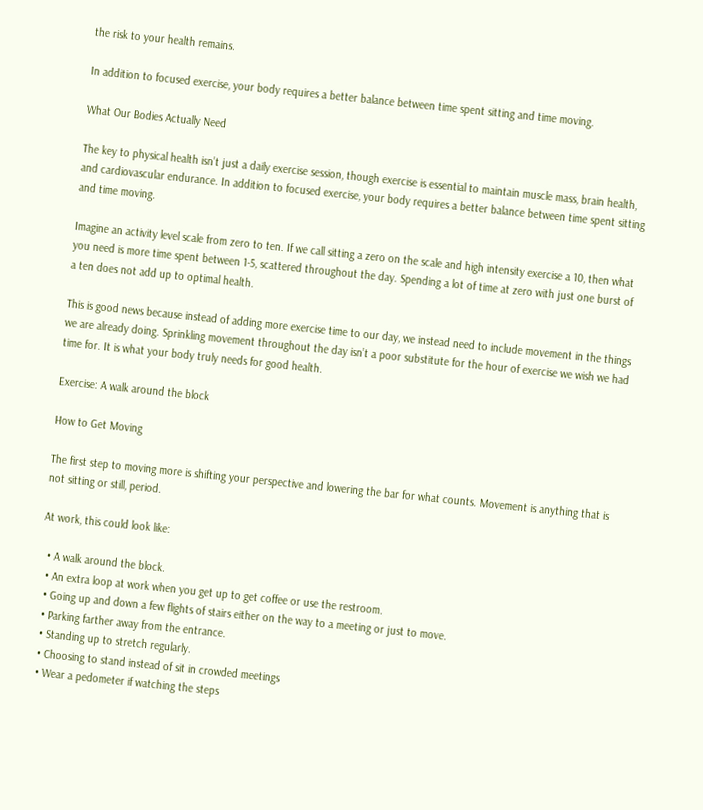the risk to your health remains.

In addition to focused exercise, your body requires a better balance between time spent sitting and time moving.

What Our Bodies Actually Need

The key to physical health isn’t just a daily exercise session, though exercise is essential to maintain muscle mass, brain health, and cardiovascular endurance. In addition to focused exercise, your body requires a better balance between time spent sitting and time moving.

Imagine an activity level scale from zero to ten. If we call sitting a zero on the scale and high intensity exercise a 10, then what you need is more time spent between 1-5, scattered throughout the day. Spending a lot of time at zero with just one burst of a ten does not add up to optimal health.

This is good news because instead of adding more exercise time to our day, we instead need to include movement in the things we are already doing. Sprinkling movement throughout the day isn’t a poor substitute for the hour of exercise we wish we had time for. It is what your body truly needs for good health.

Exercise: A walk around the block

How to Get Moving

The first step to moving more is shifting your perspective and lowering the bar for what counts. Movement is anything that is not sitting or still, period.

At work, this could look like:

  • A walk around the block.
  • An extra loop at work when you get up to get coffee or use the restroom.
  • Going up and down a few flights of stairs either on the way to a meeting or just to move.
  • Parking farther away from the entrance.
  • Standing up to stretch regularly.
  • Choosing to stand instead of sit in crowded meetings
  • Wear a pedometer if watching the steps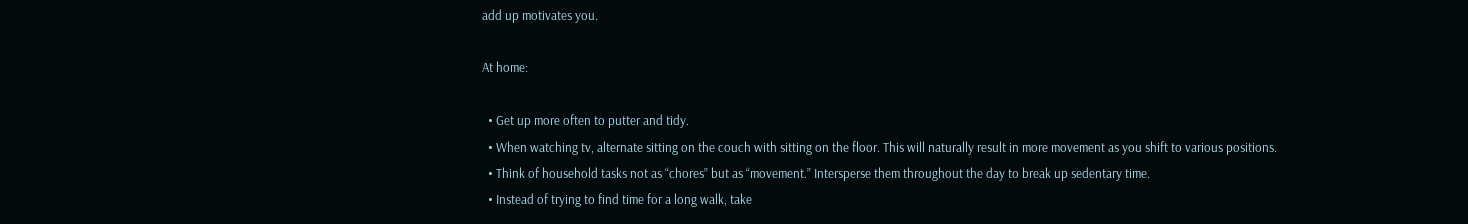add up motivates you.

At home:

  • Get up more often to putter and tidy.
  • When watching tv, alternate sitting on the couch with sitting on the floor. This will naturally result in more movement as you shift to various positions.
  • Think of household tasks not as “chores” but as “movement.” Intersperse them throughout the day to break up sedentary time.
  • Instead of trying to find time for a long walk, take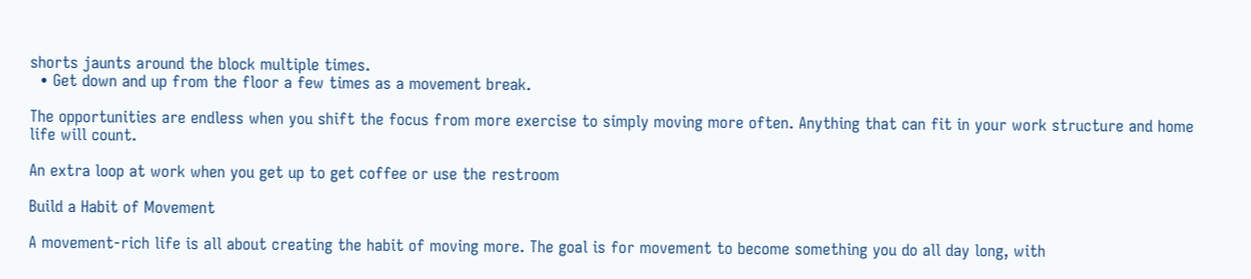shorts jaunts around the block multiple times.
  • Get down and up from the floor a few times as a movement break.

The opportunities are endless when you shift the focus from more exercise to simply moving more often. Anything that can fit in your work structure and home life will count.

An extra loop at work when you get up to get coffee or use the restroom

Build a Habit of Movement

A movement-rich life is all about creating the habit of moving more. The goal is for movement to become something you do all day long, with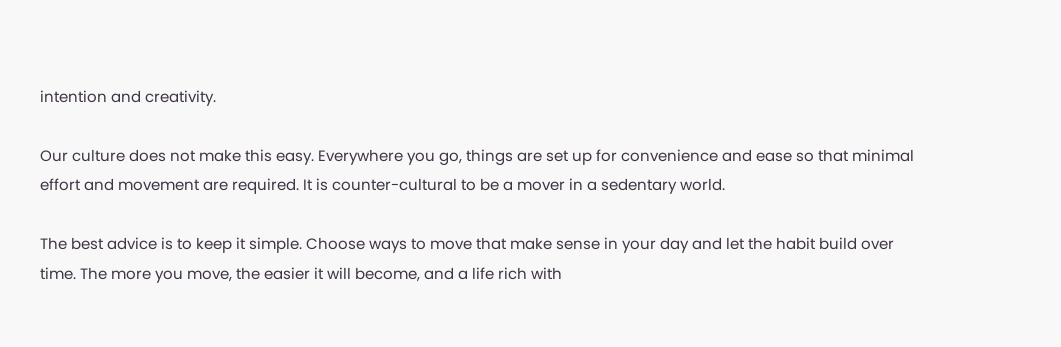intention and creativity.

Our culture does not make this easy. Everywhere you go, things are set up for convenience and ease so that minimal effort and movement are required. It is counter-cultural to be a mover in a sedentary world.

The best advice is to keep it simple. Choose ways to move that make sense in your day and let the habit build over time. The more you move, the easier it will become, and a life rich with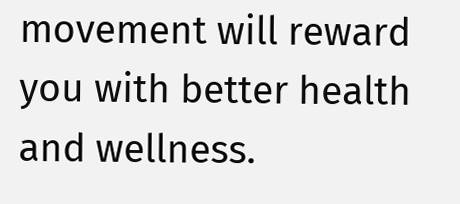movement will reward you with better health and wellness.